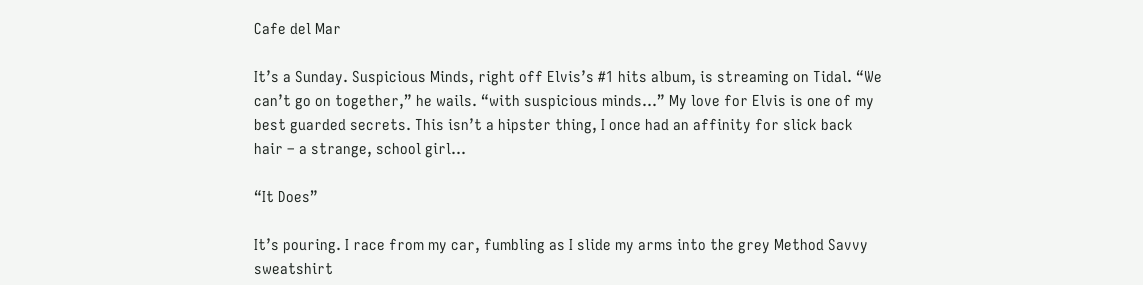Cafe del Mar

It’s a Sunday. Suspicious Minds, right off Elvis’s #1 hits album, is streaming on Tidal. “We can’t go on together,” he wails. “with suspicious minds…” My love for Elvis is one of my best guarded secrets. This isn’t a hipster thing, I once had an affinity for slick back hair – a strange, school girl…

“It Does”

It’s pouring. I race from my car, fumbling as I slide my arms into the grey Method Savvy sweatshirt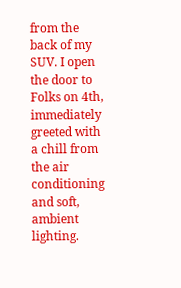from the back of my SUV. I open the door to Folks on 4th, immediately greeted with a chill from the air conditioning and soft, ambient lighting.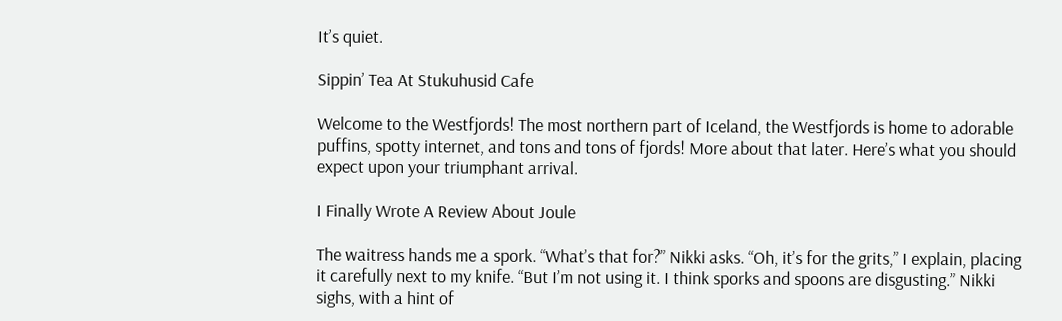It’s quiet.

Sippin’ Tea At Stukuhusid Cafe

Welcome to the Westfjords! The most northern part of Iceland, the Westfjords is home to adorable puffins, spotty internet, and tons and tons of fjords! More about that later. Here’s what you should expect upon your triumphant arrival.

I Finally Wrote A Review About Joule

The waitress hands me a spork. “What’s that for?” Nikki asks. “Oh, it’s for the grits,” I explain, placing it carefully next to my knife. “But I’m not using it. I think sporks and spoons are disgusting.” Nikki sighs, with a hint of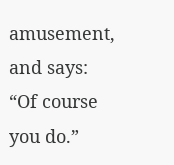amusement, and says: “Of course you do.”